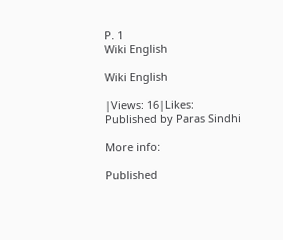P. 1
Wiki English

Wiki English

|Views: 16|Likes:
Published by Paras Sindhi

More info:

Published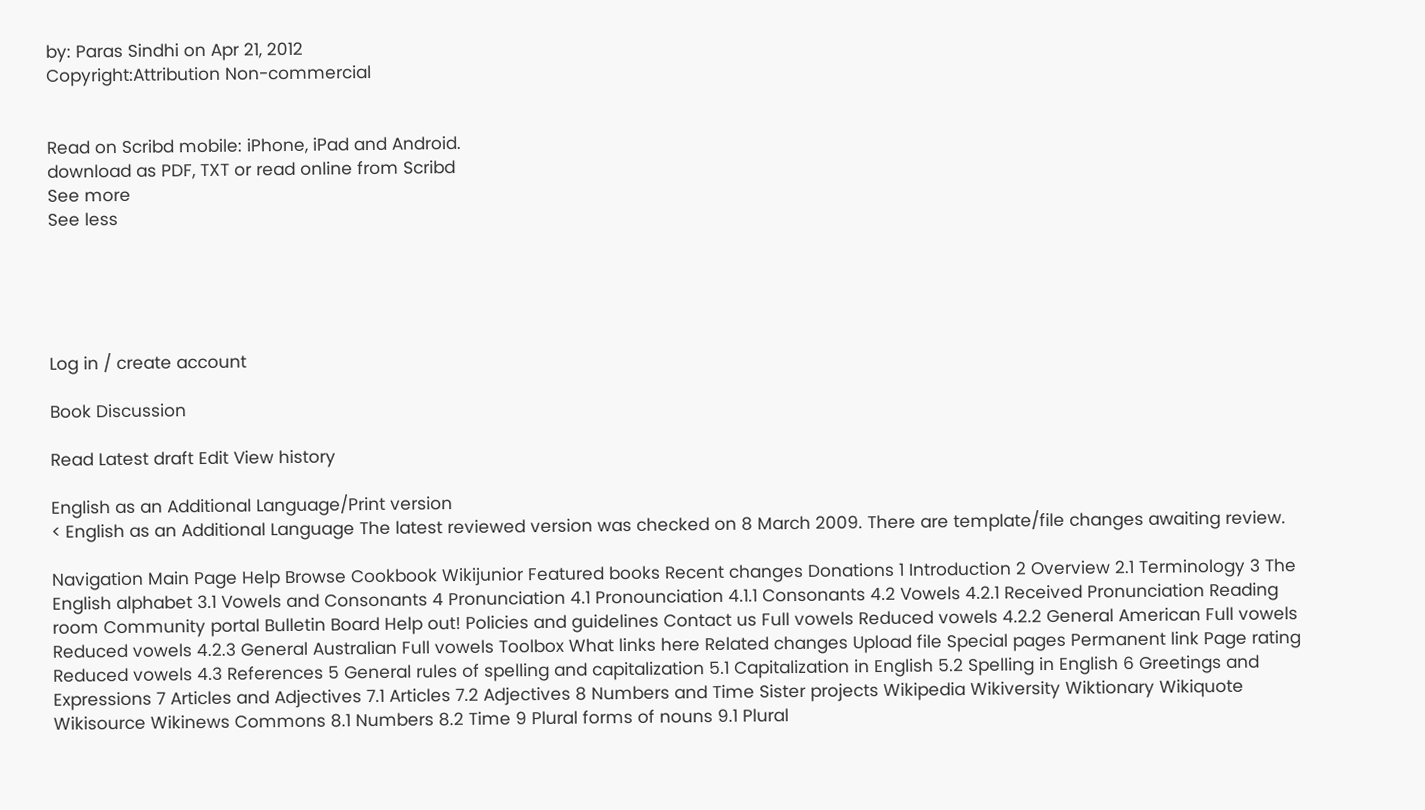by: Paras Sindhi on Apr 21, 2012
Copyright:Attribution Non-commercial


Read on Scribd mobile: iPhone, iPad and Android.
download as PDF, TXT or read online from Scribd
See more
See less





Log in / create account

Book Discussion

Read Latest draft Edit View history

English as an Additional Language/Print version
< English as an Additional Language The latest reviewed version was checked on 8 March 2009. There are template/file changes awaiting review.

Navigation Main Page Help Browse Cookbook Wikijunior Featured books Recent changes Donations 1 Introduction 2 Overview 2.1 Terminology 3 The English alphabet 3.1 Vowels and Consonants 4 Pronunciation 4.1 Pronounciation 4.1.1 Consonants 4.2 Vowels 4.2.1 Received Pronunciation Reading room Community portal Bulletin Board Help out! Policies and guidelines Contact us Full vowels Reduced vowels 4.2.2 General American Full vowels Reduced vowels 4.2.3 General Australian Full vowels Toolbox What links here Related changes Upload file Special pages Permanent link Page rating Reduced vowels 4.3 References 5 General rules of spelling and capitalization 5.1 Capitalization in English 5.2 Spelling in English 6 Greetings and Expressions 7 Articles and Adjectives 7.1 Articles 7.2 Adjectives 8 Numbers and Time Sister projects Wikipedia Wikiversity Wiktionary Wikiquote Wikisource Wikinews Commons 8.1 Numbers 8.2 Time 9 Plural forms of nouns 9.1 Plural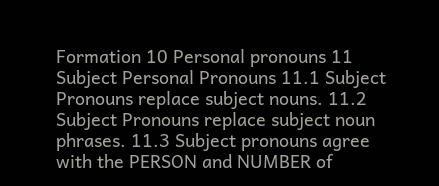Formation 10 Personal pronouns 11 Subject Personal Pronouns 11.1 Subject Pronouns replace subject nouns. 11.2 Subject Pronouns replace subject noun phrases. 11.3 Subject pronouns agree with the PERSON and NUMBER of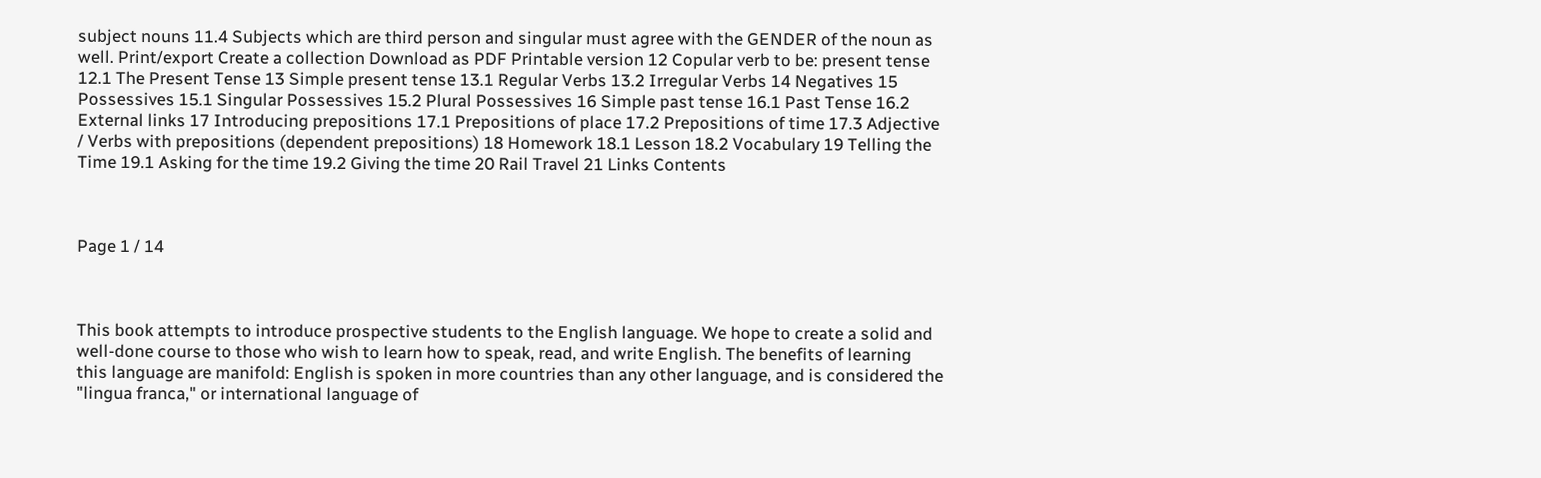subject nouns 11.4 Subjects which are third person and singular must agree with the GENDER of the noun as well. Print/export Create a collection Download as PDF Printable version 12 Copular verb to be: present tense 12.1 The Present Tense 13 Simple present tense 13.1 Regular Verbs 13.2 Irregular Verbs 14 Negatives 15 Possessives 15.1 Singular Possessives 15.2 Plural Possessives 16 Simple past tense 16.1 Past Tense 16.2 External links 17 Introducing prepositions 17.1 Prepositions of place 17.2 Prepositions of time 17.3 Adjective / Verbs with prepositions (dependent prepositions) 18 Homework 18.1 Lesson 18.2 Vocabulary 19 Telling the Time 19.1 Asking for the time 19.2 Giving the time 20 Rail Travel 21 Links Contents



Page 1 / 14



This book attempts to introduce prospective students to the English language. We hope to create a solid and well-done course to those who wish to learn how to speak, read, and write English. The benefits of learning this language are manifold: English is spoken in more countries than any other language, and is considered the "lingua franca," or international language of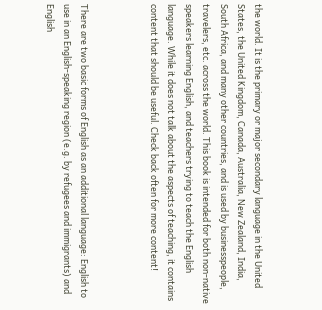the world. It is the primary or major secondary language in the United States, the United Kingdom, Canada, Australia, New Zealand, India, South Africa, and many other countries, and is used by businesspeople, travelers, etc. across the world. This book is intended for both non-native speakers learning English, and teachers trying to teach the English language. While it does not talk about the aspects of teaching, it contains content that should be useful. Check back often for more content!



There are two basic forms of English as an additional language: English to use in an English-speaking region (e.g. by refugees and immigrants) and English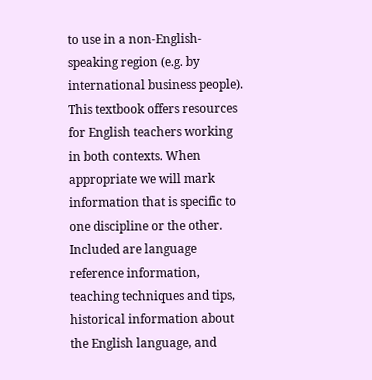to use in a non-English-speaking region (e.g. by international business people). This textbook offers resources for English teachers working in both contexts. When appropriate we will mark information that is specific to one discipline or the other. Included are language reference information, teaching techniques and tips, historical information about the English language, and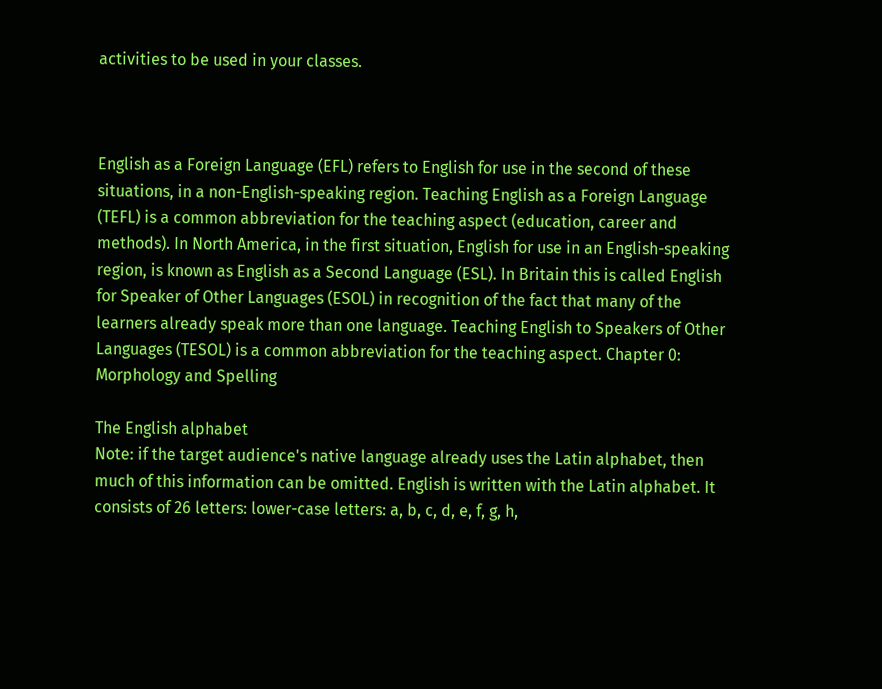activities to be used in your classes.



English as a Foreign Language (EFL) refers to English for use in the second of these situations, in a non-English-speaking region. Teaching English as a Foreign Language (TEFL) is a common abbreviation for the teaching aspect (education, career and methods). In North America, in the first situation, English for use in an English-speaking region, is known as English as a Second Language (ESL). In Britain this is called English for Speaker of Other Languages (ESOL) in recognition of the fact that many of the learners already speak more than one language. Teaching English to Speakers of Other Languages (TESOL) is a common abbreviation for the teaching aspect. Chapter 0: Morphology and Spelling

The English alphabet
Note: if the target audience's native language already uses the Latin alphabet, then much of this information can be omitted. English is written with the Latin alphabet. It consists of 26 letters: lower-case letters: a, b, c, d, e, f, g, h,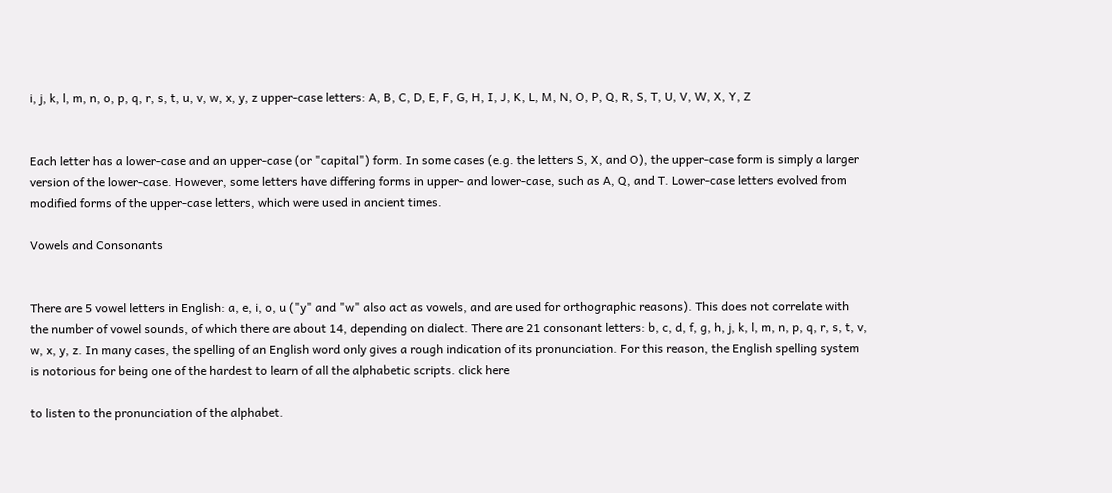i, j, k, l, m, n, o, p, q, r, s, t, u, v, w, x, y, z upper-case letters: A, B, C, D, E, F, G, H, I, J, K, L, M, N, O, P, Q, R, S, T, U, V, W, X, Y, Z


Each letter has a lower-case and an upper-case (or "capital") form. In some cases (e.g. the letters S, X, and O), the upper-case form is simply a larger version of the lower-case. However, some letters have differing forms in upper- and lower-case, such as A, Q, and T. Lower-case letters evolved from modified forms of the upper-case letters, which were used in ancient times.

Vowels and Consonants


There are 5 vowel letters in English: a, e, i, o, u ("y" and "w" also act as vowels, and are used for orthographic reasons). This does not correlate with the number of vowel sounds, of which there are about 14, depending on dialect. There are 21 consonant letters: b, c, d, f, g, h, j, k, l, m, n, p, q, r, s, t, v, w, x, y, z. In many cases, the spelling of an English word only gives a rough indication of its pronunciation. For this reason, the English spelling system is notorious for being one of the hardest to learn of all the alphabetic scripts. click here

to listen to the pronunciation of the alphabet.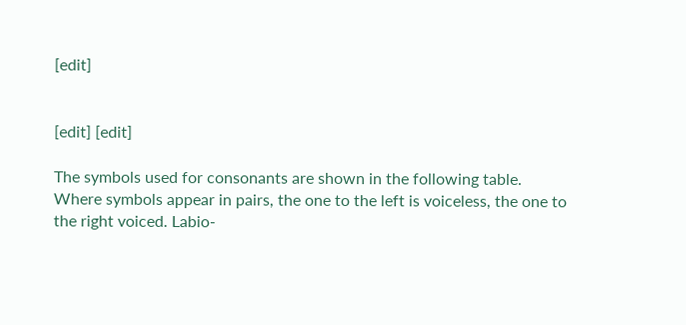[edit]


[edit] [edit]

The symbols used for consonants are shown in the following table. Where symbols appear in pairs, the one to the left is voiceless, the one to the right voiced. Labio-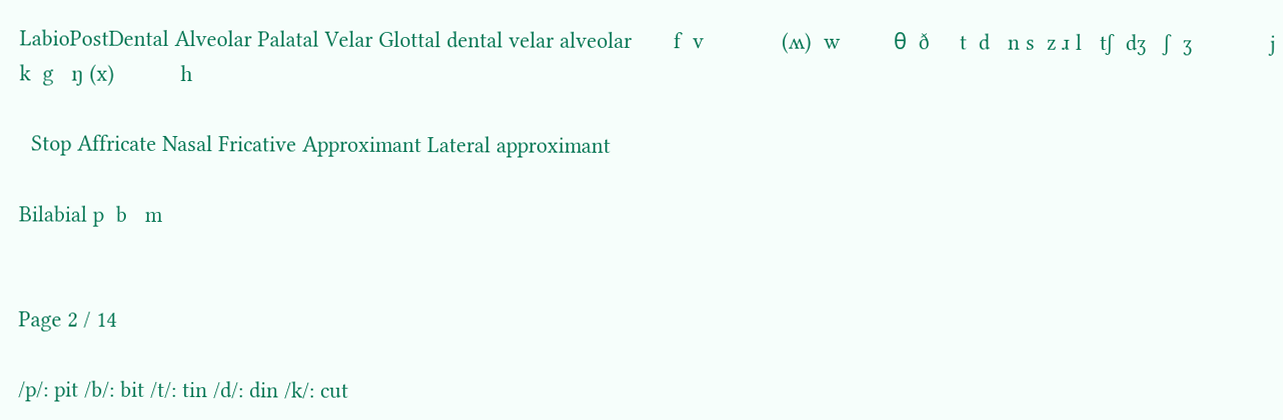LabioPostDental Alveolar Palatal Velar Glottal dental velar alveolar       f  v             (ʍ)  w         θ  ð     t  d   n s  z ɹ l   tʃ  dʒ   ʃ  ʒ             j   k  g   ŋ (x)           h

  Stop Affricate Nasal Fricative Approximant Lateral approximant

Bilabial p  b   m


Page 2 / 14

/p/: pit /b/: bit /t/: tin /d/: din /k/: cut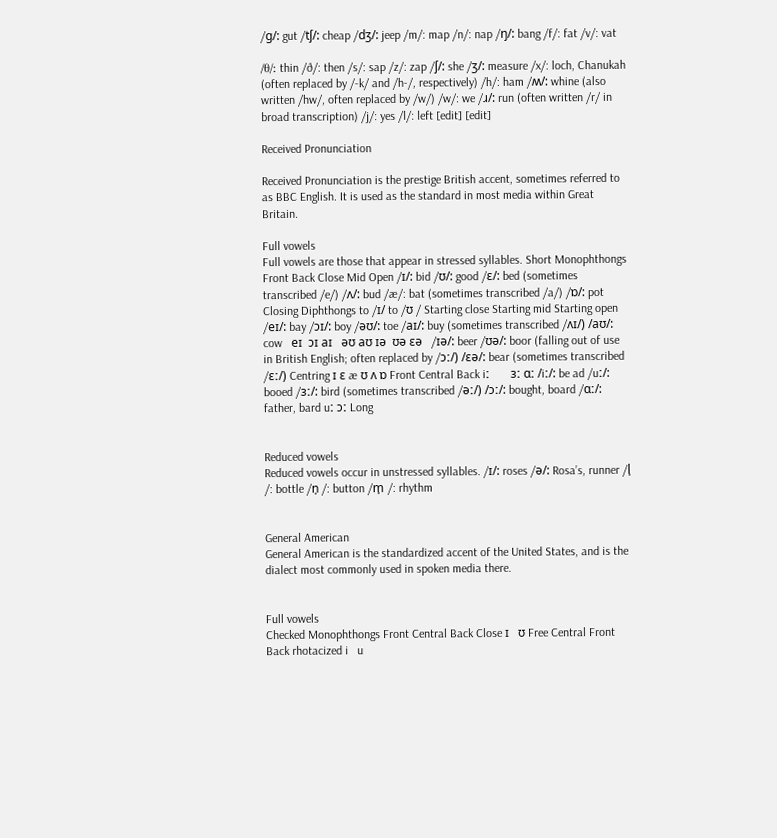/ɡ/: gut /tʃ/: cheap /dʒ/: jeep /m/: map /n/: nap /ŋ/: bang /f/: fat /v/: vat

/θ/: thin /ð/: then /s/: sap /z/: zap /ʃ/: she /ʒ/: measure /x/: loch, Chanukah (often replaced by /-k/ and /h-/, respectively) /h/: ham /ʍ/: whine (also written /hw/, often replaced by /w/) /w/: we /ɹ/: run (often written /r/ in broad transcription) /j/: yes /l/: left [edit] [edit]

Received Pronunciation

Received Pronunciation is the prestige British accent, sometimes referred to as BBC English. It is used as the standard in most media within Great Britain.

Full vowels
Full vowels are those that appear in stressed syllables. Short Monophthongs Front Back Close Mid Open /ɪ/: bid /ʊ/: good /ɛ/: bed (sometimes transcribed /e/) /ʌ/: bud /æ/: bat (sometimes transcribed /a/) /ɒ/: pot Closing Diphthongs to /ɪ/ to /ʊ / Starting close Starting mid Starting open /eɪ/: bay /ɔɪ/: boy /əʊ/: toe /aɪ/: buy (sometimes transcribed /ʌɪ/) /aʊ/: cow   eɪ  ɔɪ aɪ   əʊ aʊ ɪə  ʊə ɛə   /ɪə/: beer /ʊə/: boor (falling out of use in British English; often replaced by /ɔː/) /ɛə/: bear (sometimes transcribed /ɛː/) Centring ɪ ɛ æ ʊ ʌ ɒ Front Central Back iː       ɜː ɑː /iː/: be ad /uː/: booed /ɜː/: bird (sometimes transcribed /əː/) /ɔː/: bought, board /ɑː/: father, bard uː ɔː Long


Reduced vowels
Reduced vowels occur in unstressed syllables. /ɪ/: roses /ə/: Rosa’s, runner /l̩ /: bottle /n̩ /: button /m̩ /: rhythm


General American
General American is the standardized accent of the United States, and is the dialect most commonly used in spoken media there.


Full vowels
Checked Monophthongs Front Central Back Close ɪ   ʊ Free Central Front Back rhotacized i   u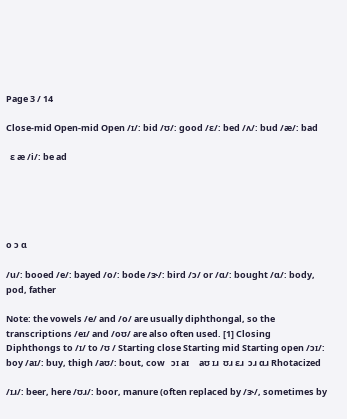Page 3 / 14

Close-mid Open-mid Open /ɪ/: bid /ʊ/: good /ɛ/: bed /ʌ/: bud /æ/: bad

  ɛ æ /i/: be ad





o ɔ ɑ

/u/: booed /e/: bayed /o/: bode /ɝ/: bird /ɔ/ or /ɑ/: bought /ɑ/: body, pod, father

Note: the vowels /e/ and /o/ are usually diphthongal, so the transcriptions /eɪ/ and /oʊ/ are also often used. [1] Closing Diphthongs to /ɪ/ to /ʊ / Starting close Starting mid Starting open /ɔɪ/: boy /aɪ/: buy, thigh /aʊ/: bout, cow   ɔɪ aɪ     aʊ ɪɹ  ʊɹ ɛɹ  ɔɹ ɑɹ Rhotacized

/ɪɹ/: beer, here /ʊɹ/: boor, manure (often replaced by /ɝ/, sometimes by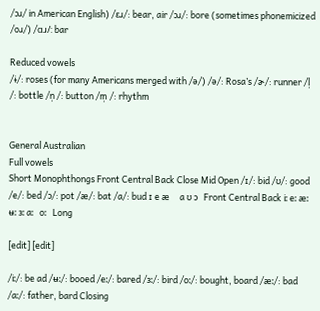/ɔɹ/ in American English) /ɛɹ/: bear, air /ɔɹ/: bore (sometimes phonemicized /oɹ/) /ɑɹ/: bar

Reduced vowels
/ɨ/: roses (for many Americans merged with /ə/) /ə/: Rosa’s /ɚ/: runner /l̩ /: bottle /n̩ /: button /m̩ /: rhythm


General Australian
Full vowels
Short Monophthongs Front Central Back Close Mid Open /ɪ/: bid /ʊ/: good /e/: bed /ɔ/: pot /æ/: bat /a/: bud ɪ e æ     a ʊ ɔ   Front Central Back iː eː æː ʉː ɜː aː   oː   Long

[edit] [edit]

/iː/: be ad /ʉː/: booed /eː/: bared /ɜː/: bird /oː/: bought, board /æː/: bad /aː/: father, bard Closing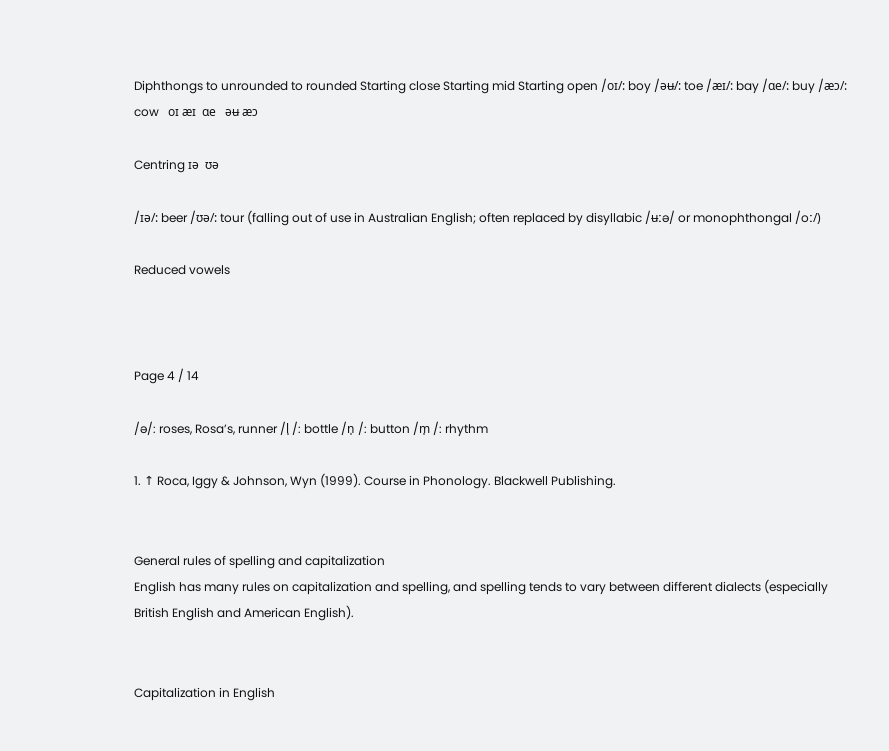Diphthongs to unrounded to rounded Starting close Starting mid Starting open /oɪ/: boy /əʉ/: toe /æɪ/: bay /ɑe/: buy /æɔ/: cow   oɪ æɪ  ɑe   əʉ æɔ

Centring ɪə  ʊə

/ɪə/: beer /ʊə/: tour (falling out of use in Australian English; often replaced by disyllabic /ʉːə/ or monophthongal /oː/)

Reduced vowels



Page 4 / 14

/ə/: roses, Rosa’s, runner /l̩ /: bottle /n̩ /: button /m̩ /: rhythm

1. ↑ Roca, Iggy & Johnson, Wyn (1999). Course in Phonology. Blackwell Publishing.


General rules of spelling and capitalization
English has many rules on capitalization and spelling, and spelling tends to vary between different dialects (especially British English and American English).


Capitalization in English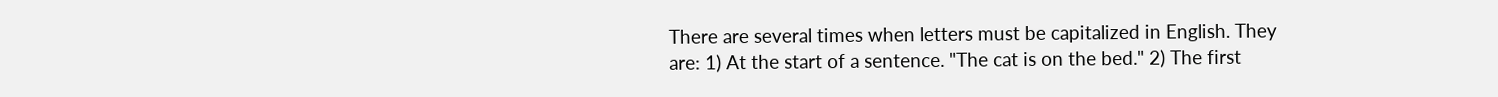There are several times when letters must be capitalized in English. They are: 1) At the start of a sentence. "The cat is on the bed." 2) The first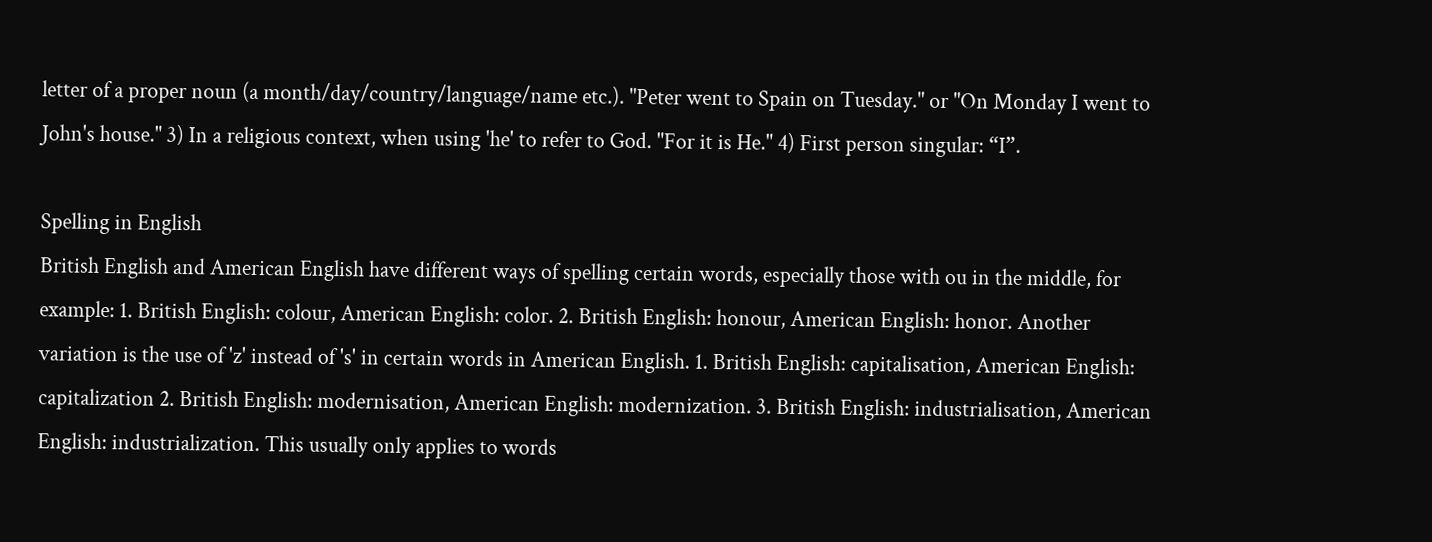letter of a proper noun (a month/day/country/language/name etc.). "Peter went to Spain on Tuesday." or "On Monday I went to John's house." 3) In a religious context, when using 'he' to refer to God. "For it is He." 4) First person singular: “I”.

Spelling in English
British English and American English have different ways of spelling certain words, especially those with ou in the middle, for example: 1. British English: colour, American English: color. 2. British English: honour, American English: honor. Another variation is the use of 'z' instead of 's' in certain words in American English. 1. British English: capitalisation, American English: capitalization 2. British English: modernisation, American English: modernization. 3. British English: industrialisation, American English: industrialization. This usually only applies to words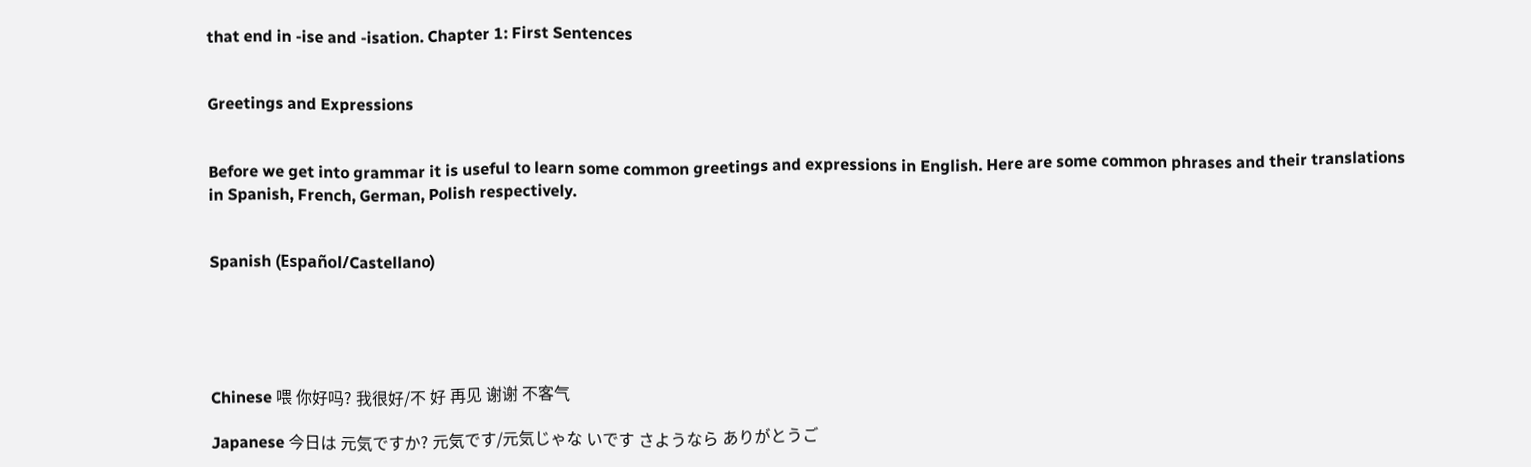that end in -ise and -isation. Chapter 1: First Sentences


Greetings and Expressions


Before we get into grammar it is useful to learn some common greetings and expressions in English. Here are some common phrases and their translations in Spanish, French, German, Polish respectively.


Spanish (Español/Castellano)





Chinese 喂 你好吗? 我很好/不 好 再见 谢谢 不客气

Japanese 今日は 元気ですか? 元気です/元気じゃな いです さようなら ありがとうご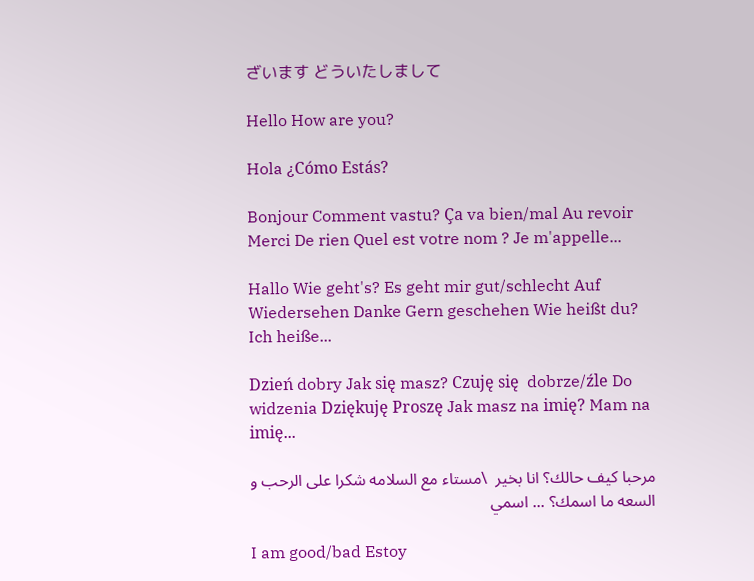ざいます どういたしまして

Hello How are you?

Hola ¿Cómo Estás?

Bonjour Comment vastu? Ça va bien/mal Au revoir Merci De rien Quel est votre nom ? Je m'appelle...

Hallo Wie geht's? Es geht mir gut/schlecht Auf Wiedersehen Danke Gern geschehen Wie heißt du? Ich heiße...

Dzień dobry Jak się masz? Czuję się  dobrze/źle Do widzenia Dziękuję Proszę Jak masz na imię? Mam na imię...

مرحبا كيف حالك؟ انا بخير  \مستاء مع السلامه شكرا على الرحب و السعه ما اسمك؟ ... اسمي

I am good/bad Estoy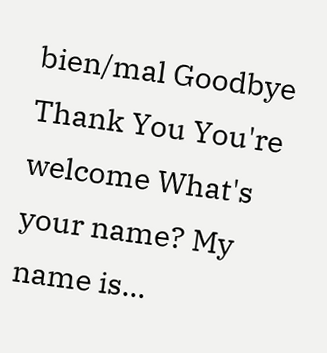bien/mal Goodbye Thank You You're welcome What's your name? My name is...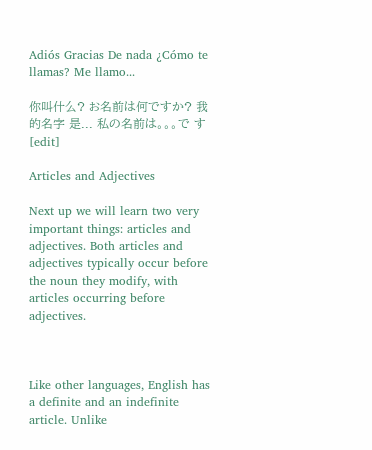Adiós Gracias De nada ¿Cómo te llamas? Me llamo...

你叫什么? お名前は何ですか? 我的名字 是... 私の名前は。。。で す [edit]

Articles and Adjectives

Next up we will learn two very important things: articles and adjectives. Both articles and adjectives typically occur before the noun they modify, with articles occurring before adjectives.



Like other languages, English has a definite and an indefinite article. Unlike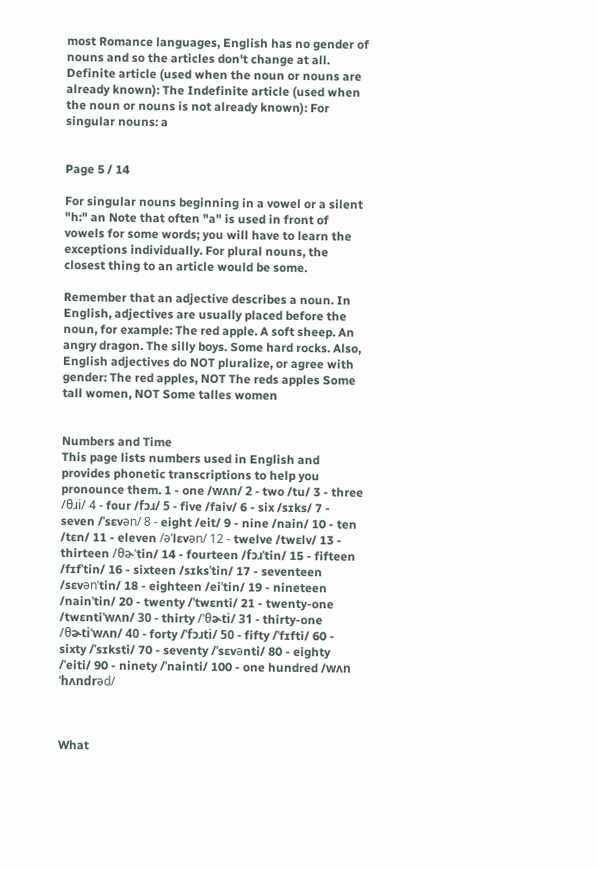most Romance languages, English has no gender of nouns and so the articles don't change at all. Definite article (used when the noun or nouns are already known): The Indefinite article (used when the noun or nouns is not already known): For singular nouns: a


Page 5 / 14

For singular nouns beginning in a vowel or a silent "h:" an Note that often "a" is used in front of vowels for some words; you will have to learn the exceptions individually. For plural nouns, the closest thing to an article would be some.

Remember that an adjective describes a noun. In English, adjectives are usually placed before the noun, for example: The red apple. A soft sheep. An angry dragon. The silly boys. Some hard rocks. Also, English adjectives do NOT pluralize, or agree with gender: The red apples, NOT The reds apples Some tall women, NOT Some talles women


Numbers and Time
This page lists numbers used in English and provides phonetic transcriptions to help you pronounce them. 1 - one /wʌn/ 2 - two /tu/ 3 - three /θɹi/ 4 - four /fɔɹ/ 5 - five /faiv/ 6 - six /sɪks/ 7 - seven /ˈsɛvәn/ 8 - eight /eit/ 9 - nine /nain/ 10 - ten /tɛn/ 11 - eleven /әˈlɛvәn/ 12 - twelve /twɛlv/ 13 - thirteen /θɚˈtin/ 14 - fourteen /fɔɹˈtin/ 15 - fifteen /fɪfˈtin/ 16 - sixteen /sɪksˈtin/ 17 - seventeen /sɛvәnˈtin/ 18 - eighteen /eiˈtin/ 19 - nineteen /nainˈtin/ 20 - twenty /ˈtwɛnti/ 21 - twenty-one /twɛntiˈwʌn/ 30 - thirty /ˈθɚti/ 31 - thirty-one /θɚtiˈwʌn/ 40 - forty /ˈfɔɹti/ 50 - fifty /ˈfɪfti/ 60 - sixty /ˈsɪksti/ 70 - seventy /ˈsɛvәnti/ 80 - eighty /ˈeiti/ 90 - ninety /ˈnainti/ 100 - one hundred /wʌn ˈhʌndrәd/



What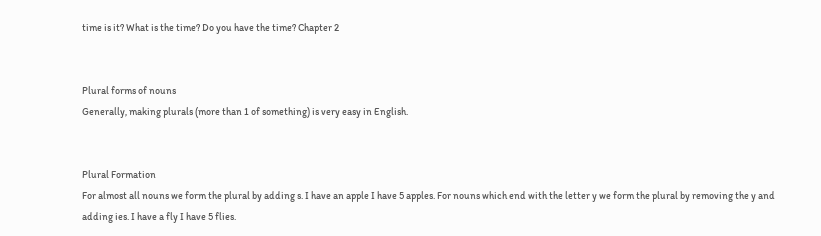time is it? What is the time? Do you have the time? Chapter 2


Plural forms of nouns
Generally, making plurals (more than 1 of something) is very easy in English.


Plural Formation
For almost all nouns we form the plural by adding s. I have an apple I have 5 apples. For nouns which end with the letter y we form the plural by removing the y and adding ies. I have a fly I have 5 flies.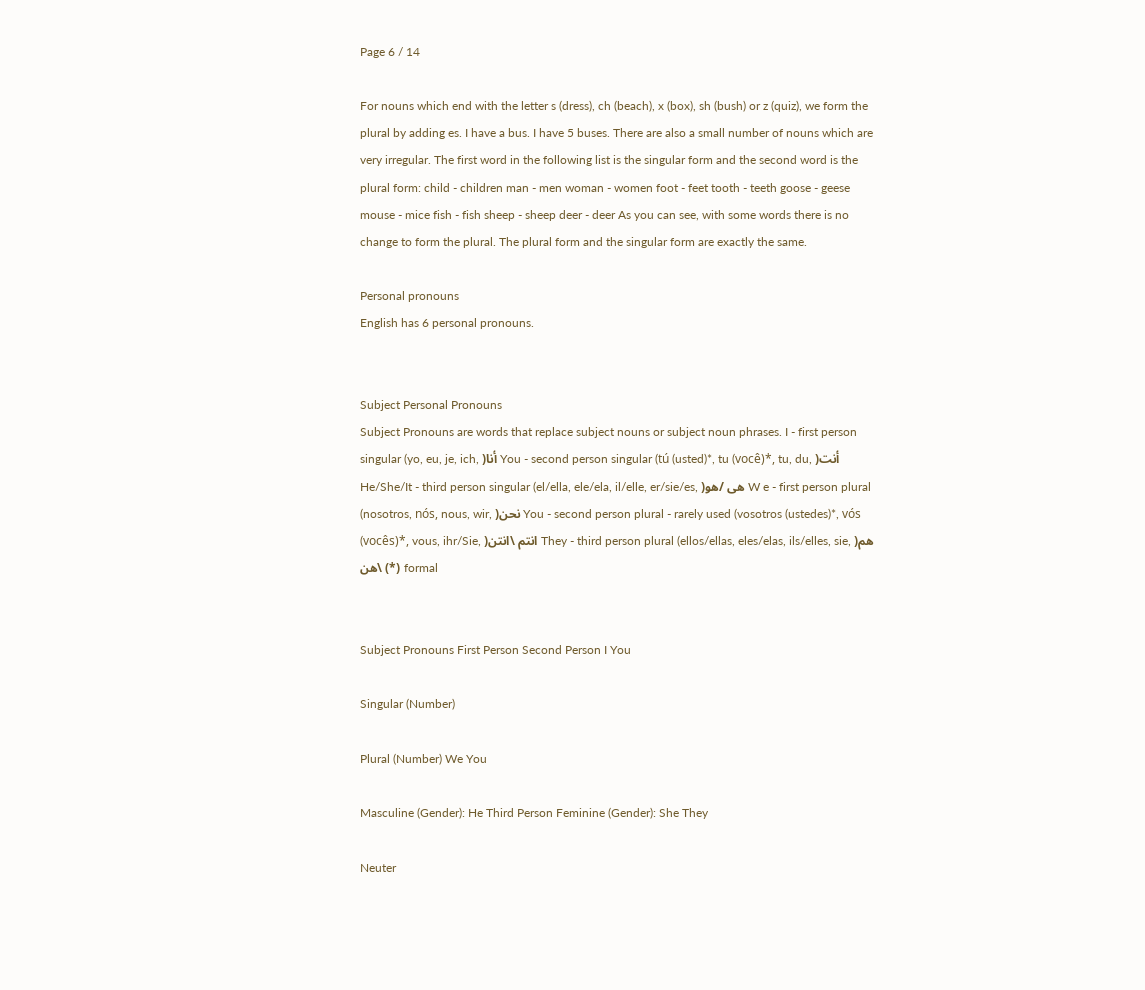Page 6 / 14

For nouns which end with the letter s (dress), ch (beach), x (box), sh (bush) or z (quiz), we form the plural by adding es. I have a bus. I have 5 buses. There are also a small number of nouns which are very irregular. The first word in the following list is the singular form and the second word is the plural form: child - children man - men woman - women foot - feet tooth - teeth goose - geese mouse - mice fish - fish sheep - sheep deer - deer As you can see, with some words there is no change to form the plural. The plural form and the singular form are exactly the same.

Personal pronouns
English has 6 personal pronouns.


Subject Personal Pronouns
Subject Pronouns are words that replace subject nouns or subject noun phrases. I - first person singular (yo, eu, je, ich, )أنا You - second person singular (tú (usted)*, tu (você)*, tu, du, )أنت He/She/It - third person singular (el/ella, ele/ela, il/elle, er/sie/es, )هى /هو W e - first person plural (nosotros, nós, nous, wir, )نحن You - second person plural - rarely used (vosotros (ustedes)*, vós (vocês)*, vous, ihr/Sie, )انتم \انتن They - third person plural (ellos/ellas, eles/elas, ils/elles, sie, )هم \هن (*) formal


Subject Pronouns First Person Second Person I You

Singular (Number)

Plural (Number) We You

Masculine (Gender): He Third Person Feminine (Gender): She They

Neuter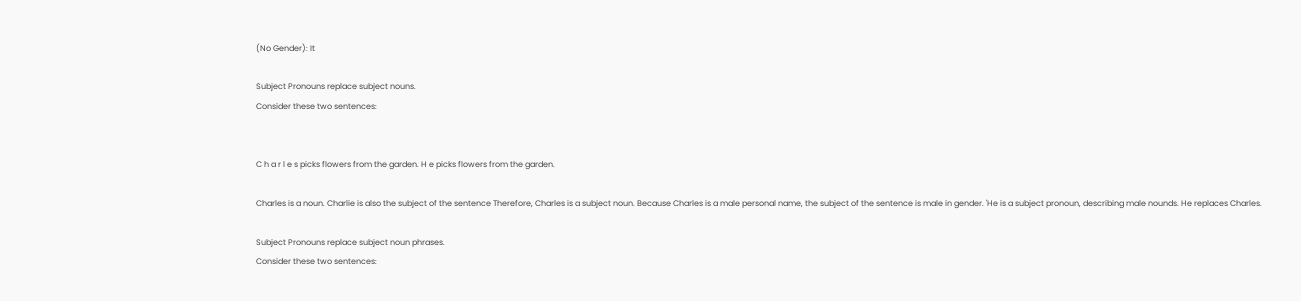(No Gender): It

Subject Pronouns replace subject nouns.
Consider these two sentences:


C h a r l e s picks flowers from the garden. H e picks flowers from the garden.

Charles is a noun. Charlie is also the subject of the sentence Therefore, Charles is a subject noun. Because Charles is a male personal name, the subject of the sentence is male in gender. 'He is a subject pronoun, describing male nounds. He replaces Charles.

Subject Pronouns replace subject noun phrases.
Consider these two sentences: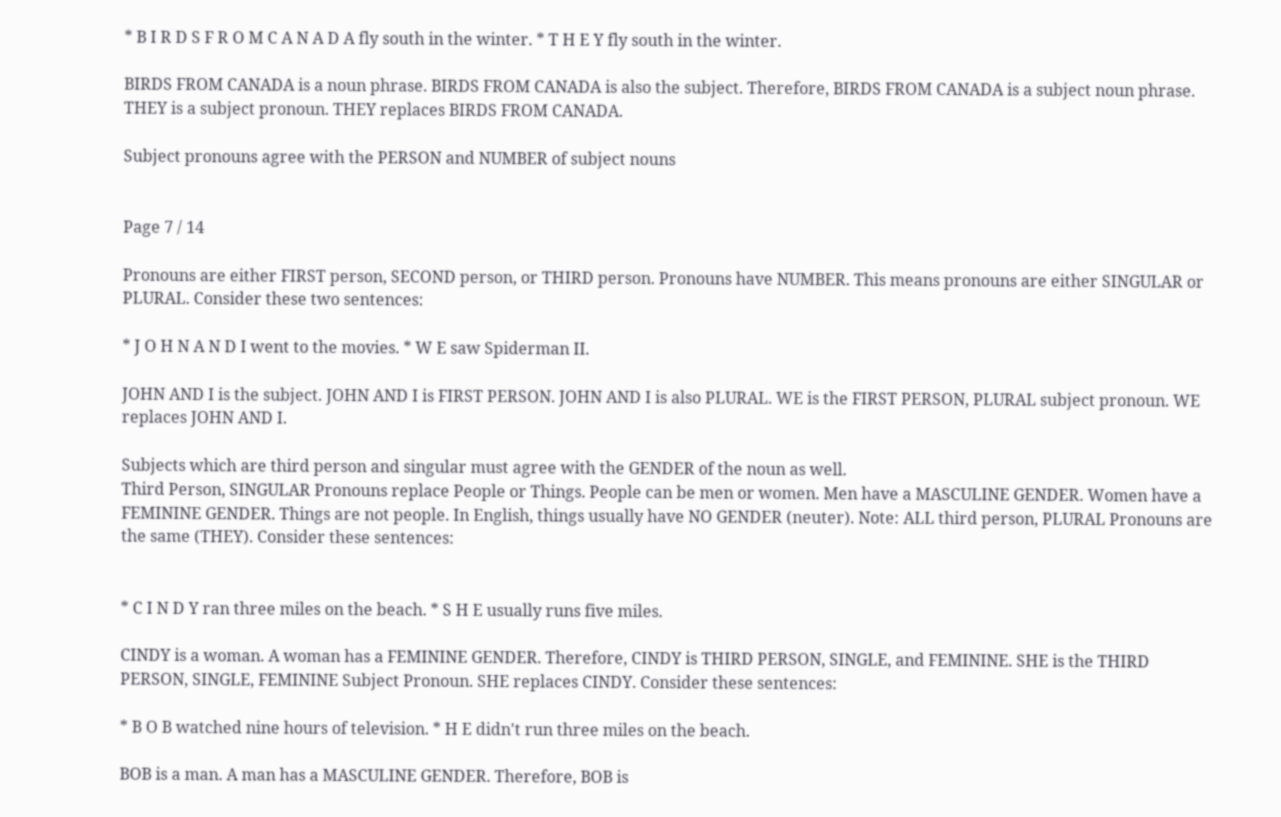* B I R D S F R O M C A N A D A fly south in the winter. * T H E Y fly south in the winter.

BIRDS FROM CANADA is a noun phrase. BIRDS FROM CANADA is also the subject. Therefore, BIRDS FROM CANADA is a subject noun phrase. THEY is a subject pronoun. THEY replaces BIRDS FROM CANADA.

Subject pronouns agree with the PERSON and NUMBER of subject nouns


Page 7 / 14

Pronouns are either FIRST person, SECOND person, or THIRD person. Pronouns have NUMBER. This means pronouns are either SINGULAR or PLURAL. Consider these two sentences:

* J O H N A N D I went to the movies. * W E saw Spiderman II.

JOHN AND I is the subject. JOHN AND I is FIRST PERSON. JOHN AND I is also PLURAL. WE is the FIRST PERSON, PLURAL subject pronoun. WE replaces JOHN AND I.

Subjects which are third person and singular must agree with the GENDER of the noun as well.
Third Person, SINGULAR Pronouns replace People or Things. People can be men or women. Men have a MASCULINE GENDER. Women have a FEMININE GENDER. Things are not people. In English, things usually have NO GENDER (neuter). Note: ALL third person, PLURAL Pronouns are the same (THEY). Consider these sentences:


* C I N D Y ran three miles on the beach. * S H E usually runs five miles.

CINDY is a woman. A woman has a FEMININE GENDER. Therefore, CINDY is THIRD PERSON, SINGLE, and FEMININE. SHE is the THIRD PERSON, SINGLE, FEMININE Subject Pronoun. SHE replaces CINDY. Consider these sentences:

* B O B watched nine hours of television. * H E didn't run three miles on the beach.

BOB is a man. A man has a MASCULINE GENDER. Therefore, BOB is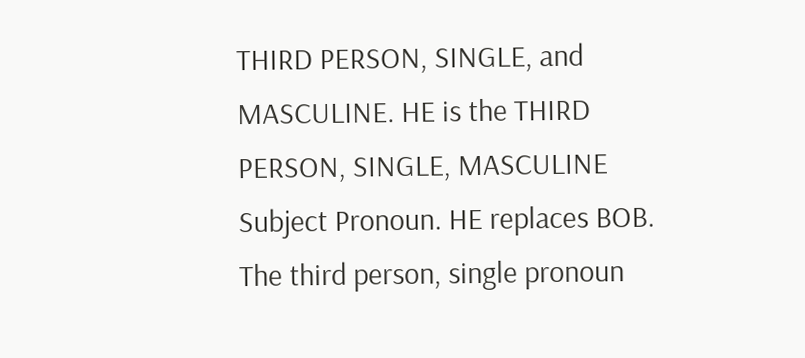THIRD PERSON, SINGLE, and MASCULINE. HE is the THIRD PERSON, SINGLE, MASCULINE Subject Pronoun. HE replaces BOB. The third person, single pronoun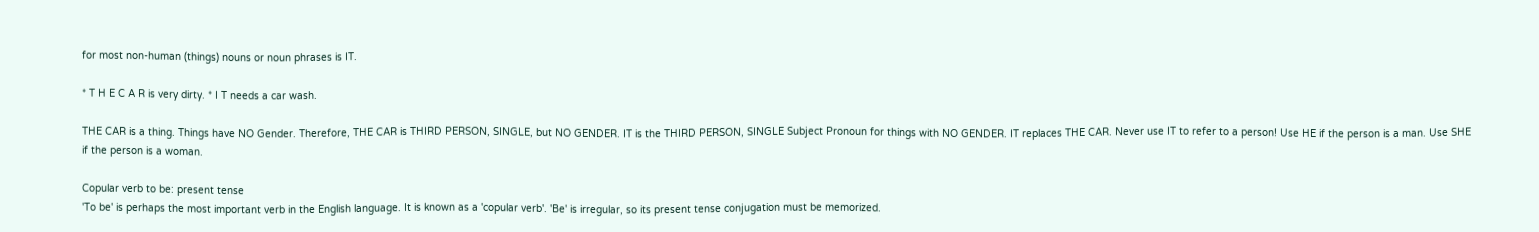for most non-human (things) nouns or noun phrases is IT.

* T H E C A R is very dirty. * I T needs a car wash.

THE CAR is a thing. Things have NO Gender. Therefore, THE CAR is THIRD PERSON, SINGLE, but NO GENDER. IT is the THIRD PERSON, SINGLE Subject Pronoun for things with NO GENDER. IT replaces THE CAR. Never use IT to refer to a person! Use HE if the person is a man. Use SHE if the person is a woman.

Copular verb to be: present tense
'To be' is perhaps the most important verb in the English language. It is known as a 'copular verb'. 'Be' is irregular, so its present tense conjugation must be memorized.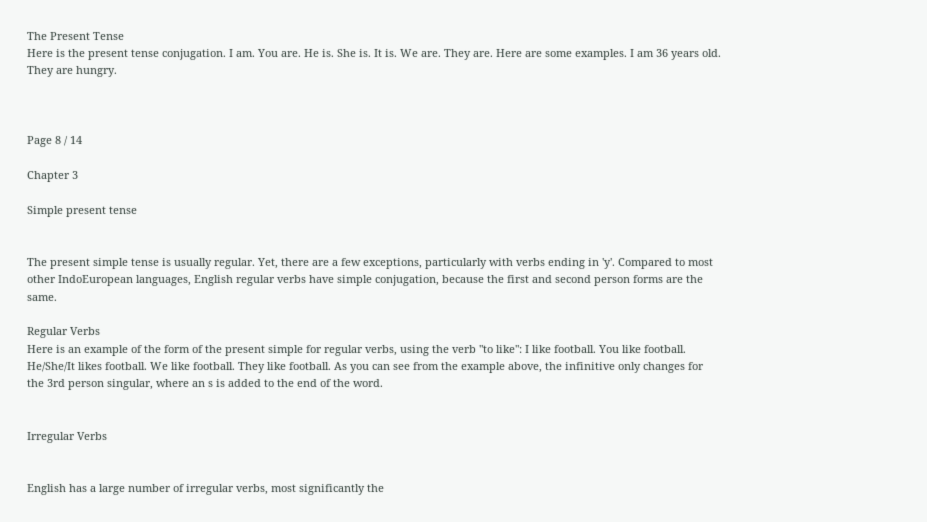The Present Tense
Here is the present tense conjugation. I am. You are. He is. She is. It is. We are. They are. Here are some examples. I am 36 years old. They are hungry.



Page 8 / 14

Chapter 3

Simple present tense


The present simple tense is usually regular. Yet, there are a few exceptions, particularly with verbs ending in 'y'. Compared to most other IndoEuropean languages, English regular verbs have simple conjugation, because the first and second person forms are the same.

Regular Verbs
Here is an example of the form of the present simple for regular verbs, using the verb "to like": I like football. You like football. He/She/It likes football. We like football. They like football. As you can see from the example above, the infinitive only changes for the 3rd person singular, where an s is added to the end of the word.


Irregular Verbs


English has a large number of irregular verbs, most significantly the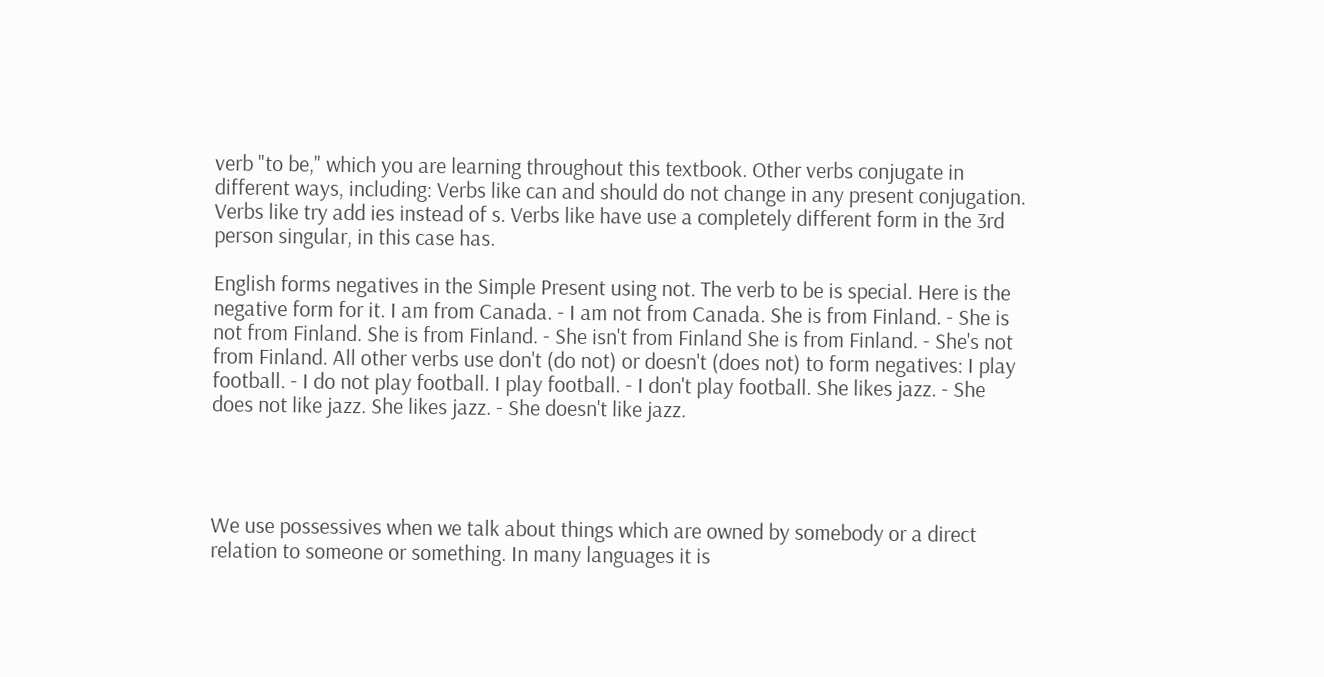verb "to be," which you are learning throughout this textbook. Other verbs conjugate in different ways, including: Verbs like can and should do not change in any present conjugation. Verbs like try add ies instead of s. Verbs like have use a completely different form in the 3rd person singular, in this case has.

English forms negatives in the Simple Present using not. The verb to be is special. Here is the negative form for it. I am from Canada. - I am not from Canada. She is from Finland. - She is not from Finland. She is from Finland. - She isn't from Finland She is from Finland. - She's not from Finland. All other verbs use don't (do not) or doesn't (does not) to form negatives: I play football. - I do not play football. I play football. - I don't play football. She likes jazz. - She does not like jazz. She likes jazz. - She doesn't like jazz.




We use possessives when we talk about things which are owned by somebody or a direct relation to someone or something. In many languages it is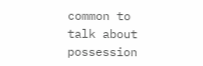common to talk about possession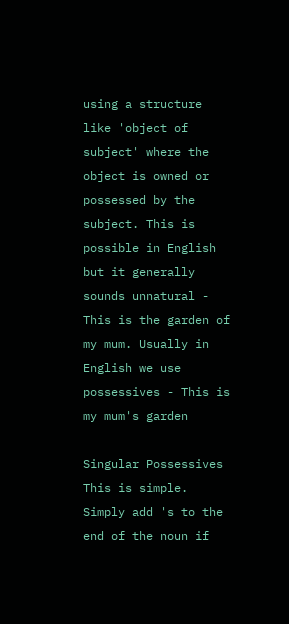using a structure like 'object of subject' where the object is owned or possessed by the subject. This is possible in English but it generally sounds unnatural - This is the garden of my mum. Usually in English we use possessives - This is my mum's garden

Singular Possessives
This is simple. Simply add 's to the end of the noun if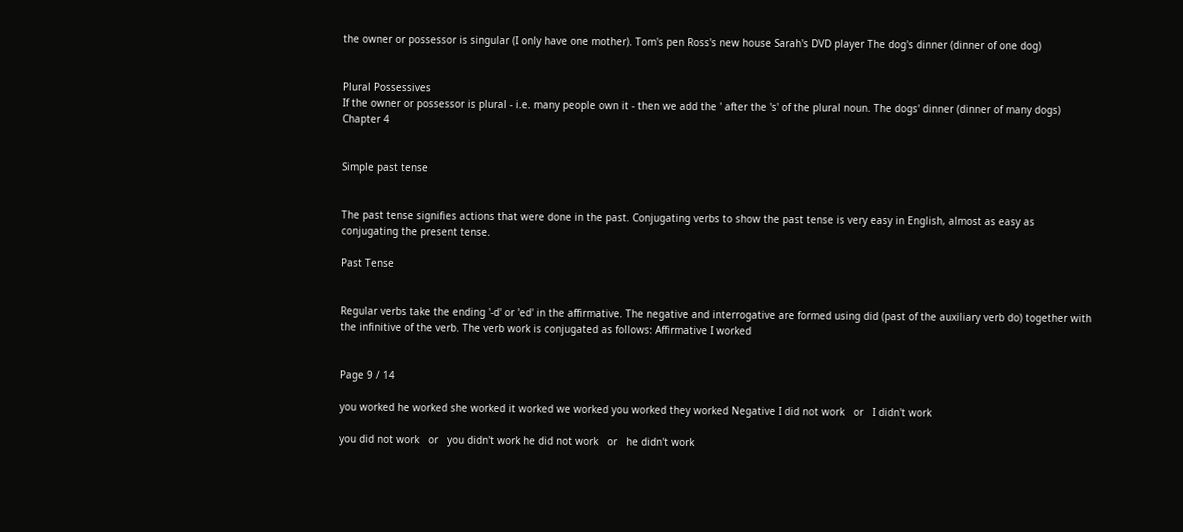the owner or possessor is singular (I only have one mother). Tom's pen Ross's new house Sarah's DVD player The dog's dinner (dinner of one dog)


Plural Possessives
If the owner or possessor is plural - i.e. many people own it - then we add the ' after the 's' of the plural noun. The dogs' dinner (dinner of many dogs) Chapter 4


Simple past tense


The past tense signifies actions that were done in the past. Conjugating verbs to show the past tense is very easy in English, almost as easy as conjugating the present tense.

Past Tense


Regular verbs take the ending '-d' or 'ed' in the affirmative. The negative and interrogative are formed using did (past of the auxiliary verb do) together with the infinitive of the verb. The verb work is conjugated as follows: Affirmative I worked


Page 9 / 14

you worked he worked she worked it worked we worked you worked they worked Negative I did not work   or   I didn't work

you did not work   or   you didn't work he did not work   or   he didn't work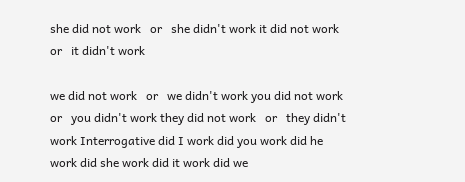she did not work   or   she didn't work it did not work   or   it didn't work

we did not work   or   we didn't work you did not work   or   you didn't work they did not work   or   they didn't work Interrogative did I work did you work did he work did she work did it work did we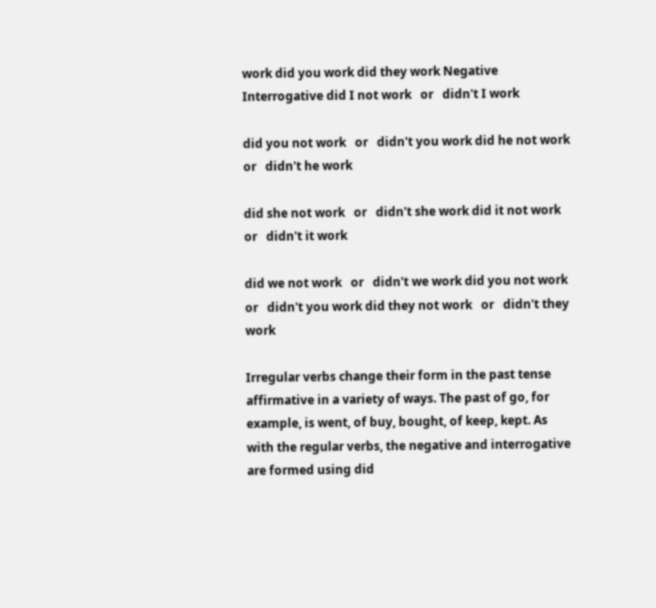work did you work did they work Negative Interrogative did I not work   or   didn't I work

did you not work   or   didn't you work did he not work   or   didn't he work

did she not work   or   didn't she work did it not work   or   didn't it work

did we not work   or   didn't we work did you not work   or   didn't you work did they not work   or   didn't they work

Irregular verbs change their form in the past tense affirmative in a variety of ways. The past of go, for example, is went, of buy, bought, of keep, kept. As with the regular verbs, the negative and interrogative are formed using did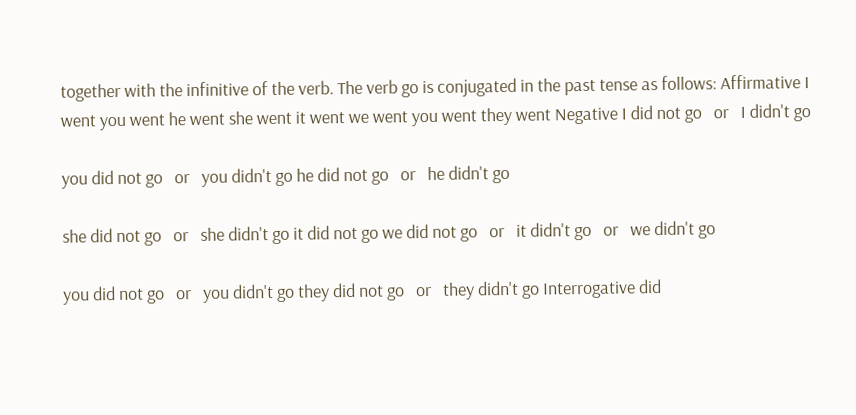together with the infinitive of the verb. The verb go is conjugated in the past tense as follows: Affirmative I went you went he went she went it went we went you went they went Negative I did not go   or   I didn't go

you did not go   or   you didn't go he did not go   or   he didn't go

she did not go   or   she didn't go it did not go we did not go   or   it didn't go   or   we didn't go

you did not go   or   you didn't go they did not go   or   they didn't go Interrogative did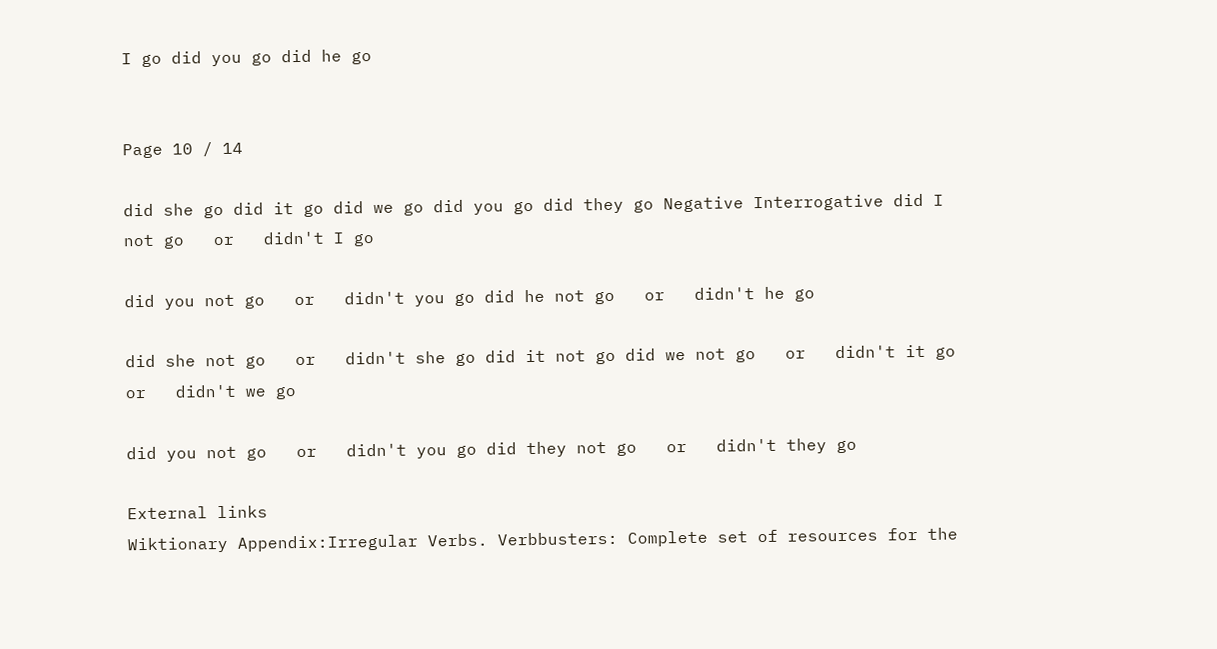I go did you go did he go


Page 10 / 14

did she go did it go did we go did you go did they go Negative Interrogative did I not go   or   didn't I go

did you not go   or   didn't you go did he not go   or   didn't he go

did she not go   or   didn't she go did it not go did we not go   or   didn't it go   or   didn't we go

did you not go   or   didn't you go did they not go   or   didn't they go

External links
Wiktionary Appendix:Irregular Verbs. Verbbusters: Complete set of resources for the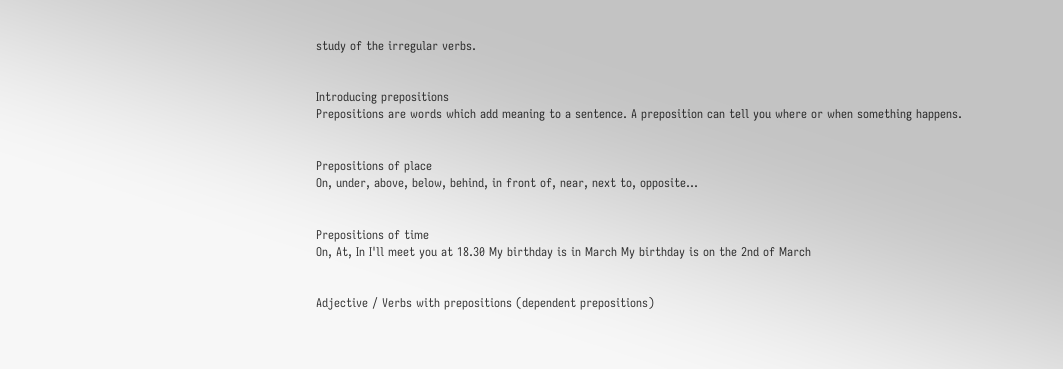study of the irregular verbs.


Introducing prepositions
Prepositions are words which add meaning to a sentence. A preposition can tell you where or when something happens.


Prepositions of place
On, under, above, below, behind, in front of, near, next to, opposite...


Prepositions of time
On, At, In I'll meet you at 18.30 My birthday is in March My birthday is on the 2nd of March


Adjective / Verbs with prepositions (dependent prepositions)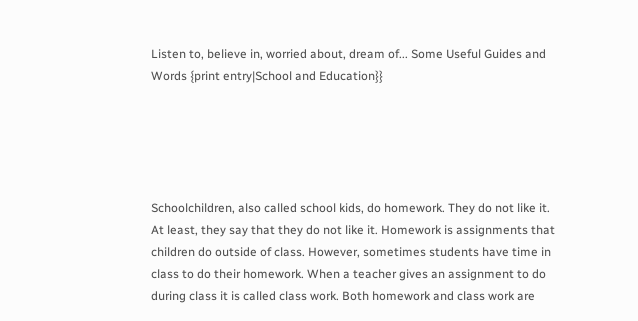Listen to, believe in, worried about, dream of... Some Useful Guides and Words {print entry|School and Education}}





Schoolchildren, also called school kids, do homework. They do not like it. At least, they say that they do not like it. Homework is assignments that children do outside of class. However, sometimes students have time in class to do their homework. When a teacher gives an assignment to do during class it is called class work. Both homework and class work are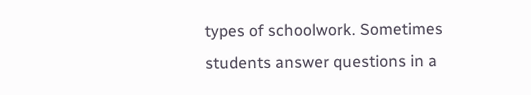types of schoolwork. Sometimes students answer questions in a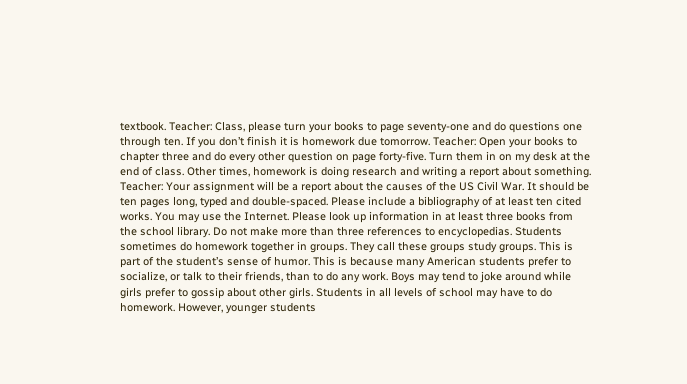textbook. Teacher: Class, please turn your books to page seventy-one and do questions one through ten. If you don’t finish it is homework due tomorrow. Teacher: Open your books to chapter three and do every other question on page forty-five. Turn them in on my desk at the end of class. Other times, homework is doing research and writing a report about something. Teacher: Your assignment will be a report about the causes of the US Civil War. It should be ten pages long, typed and double-spaced. Please include a bibliography of at least ten cited works. You may use the Internet. Please look up information in at least three books from the school library. Do not make more than three references to encyclopedias. Students sometimes do homework together in groups. They call these groups study groups. This is part of the student’s sense of humor. This is because many American students prefer to socialize, or talk to their friends, than to do any work. Boys may tend to joke around while girls prefer to gossip about other girls. Students in all levels of school may have to do homework. However, younger students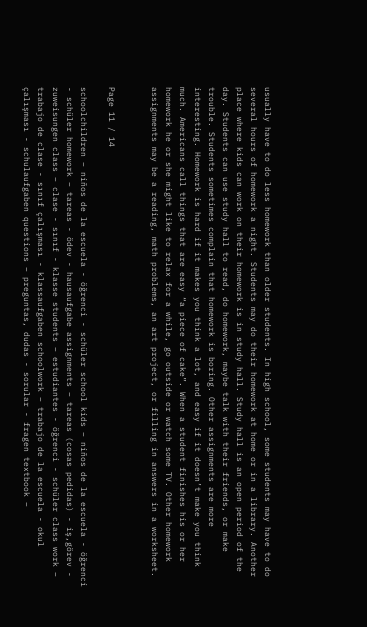usually have to do less homework than older students. In high school, some students may have to do several hours of homework a night. Students may do their homework at home or in a library. Another place where kids can work on their homework is in study hall. Study hall is an open period of the day. Students can use study hall to read, do homework, maybe talk with their friends, or make trouble. Students sometimes complain that homework is boring. Other assignments are more interesting. Homework is hard if it makes you think a lot, and easy if it doesn’t make you think much. Americans call things that are easy “a piece of cake”. When a student finishes his or her homework he or she might like to relax for a while, go outside or watch some TV. Other homework assignments may be a reading, math problems, an art project, or filling in answers in a worksheet.


Page 11 / 14

schoolchildren – niños de la escuela - öğrenci - schüler school kids – niños de la escuela - öğrenci - schüler homework – tareas - ödev - hausaufgabe assignments – tareas (cosas pedidas) - iş,görev - zuweisungen class – clase - sınıf - klasse students – estudiantes - öğrenci - schüler class work – trabajo de clase - sınıf çalışması - klassaufgaben schoolwork – trabajo de la escuela - okul çalışması - schulaufgaben questions – preguntas, dudas - sorular - fragen textbook –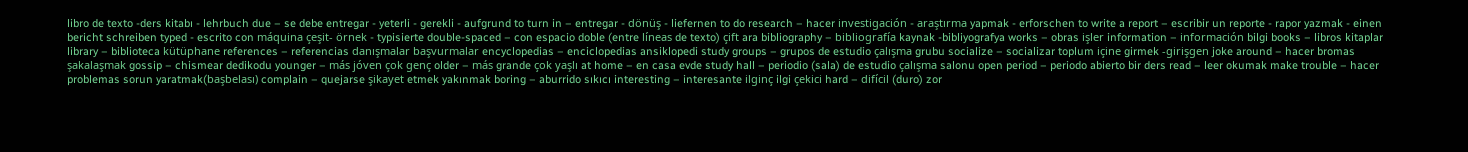libro de texto -ders kitabı - lehrbuch due – se debe entregar - yeterli - gerekli - aufgrund to turn in – entregar - dönüş - liefernen to do research – hacer investigación - araştırma yapmak - erforschen to write a report – escribir un reporte - rapor yazmak - einen bericht schreiben typed - escrito con máquina çeşit- örnek - typisierte double-spaced – con espacio doble (entre líneas de texto) çift ara bibliography – bibliografía kaynak -bibliyografya works – obras işler information – información bilgi books – libros kitaplar library – biblioteca kütüphane references – referencias danışmalar başvurmalar encyclopedias – enciclopedias ansiklopedi study groups – grupos de estudio çalışma grubu socialize – socializar toplum içine girmek -girişgen joke around – hacer bromas şakalaşmak gossip – chismear dedikodu younger – más jóven çok genç older – más grande çok yaşlı at home – en casa evde study hall – periodio (sala) de estudio çalışma salonu open period – periodo abierto bir ders read – leer okumak make trouble – hacer problemas sorun yaratmak(başbelası) complain – quejarse şikayet etmek yakınmak boring – aburrido sıkıcı interesting – interesante ilginç ilgi çekici hard – difícil (duro) zor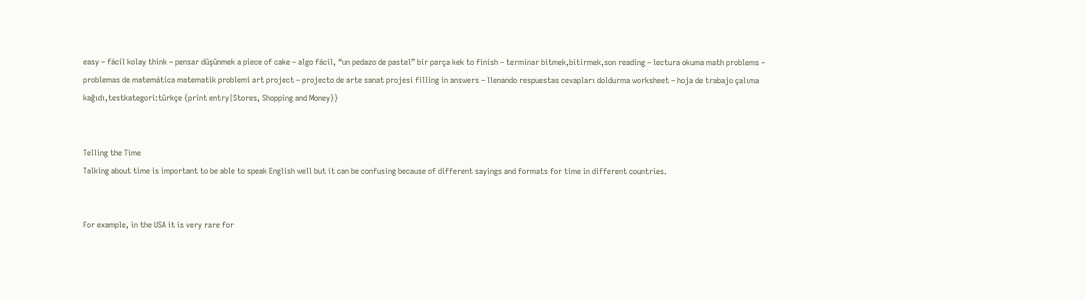easy – fácil kolay think – pensar düşünmek a piece of cake – algo fácil, “un pedazo de pastel” bir parça kek to finish – terminar bitmek,bitirmek,son reading – lectura okuma math problems – problemas de matemática matematik problemi art project – projecto de arte sanat projesi filling in answers – llenando respuestas cevapları doldurma worksheet – hoja de trabajo çalıma kağıdı,testkategori:türkçe {print entry|Stores, Shopping and Money}}


Telling the Time
Talking about time is important to be able to speak English well but it can be confusing because of different sayings and formats for time in different countries.


For example, in the USA it is very rare for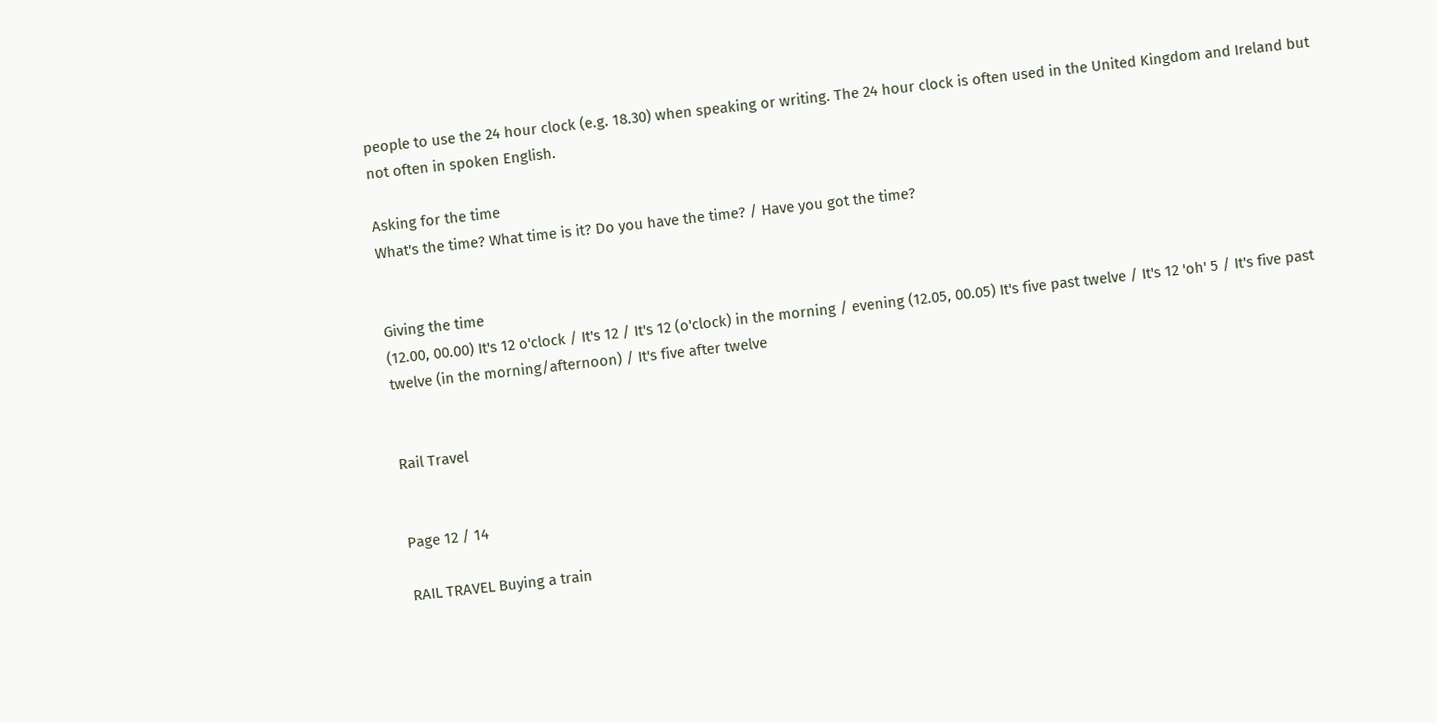people to use the 24 hour clock (e.g. 18.30) when speaking or writing. The 24 hour clock is often used in the United Kingdom and Ireland but not often in spoken English.

Asking for the time
What's the time? What time is it? Do you have the time? / Have you got the time?


Giving the time
(12.00, 00.00) It's 12 o'clock / It's 12 / It's 12 (o'clock) in the morning / evening (12.05, 00.05) It's five past twelve / It's 12 'oh' 5 / It's five past twelve (in the morning/afternoon) / It's five after twelve


Rail Travel


Page 12 / 14

RAIL TRAVEL Buying a train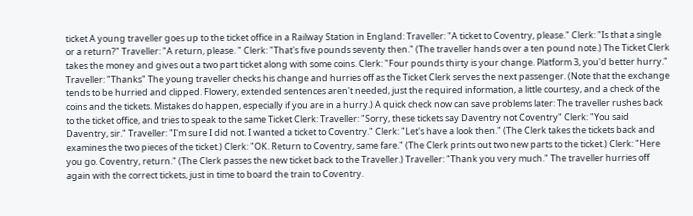ticket A young traveller goes up to the ticket office in a Railway Station in England: Traveller: "A ticket to Coventry, please." Clerk: "Is that a single or a return?" Traveller: "A return, please. " Clerk: "That's five pounds seventy then." (The traveller hands over a ten pound note.) The Ticket Clerk takes the money and gives out a two part ticket along with some coins. Clerk: "Four pounds thirty is your change. Platform 3, you'd better hurry." Traveller: "Thanks" The young traveller checks his change and hurries off as the Ticket Clerk serves the next passenger. (Note that the exchange tends to be hurried and clipped. Flowery, extended sentences aren't needed, just the required information, a little courtesy, and a check of the coins and the tickets. Mistakes do happen, especially if you are in a hurry.) A quick check now can save problems later: The traveller rushes back to the ticket office, and tries to speak to the same Ticket Clerk: Traveller: "Sorry, these tickets say Daventry not Coventry" Clerk: "You said Daventry, sir." Traveller: "I'm sure I did not. I wanted a ticket to Coventry." Clerk: "Let's have a look then." (The Clerk takes the tickets back and examines the two pieces of the ticket.) Clerk: "OK. Return to Coventry, same fare." (The Clerk prints out two new parts to the ticket.) Clerk: "Here you go. Coventry, return." (The Clerk passes the new ticket back to the Traveller.) Traveller: "Thank you very much." The traveller hurries off again with the correct tickets, just in time to board the train to Coventry.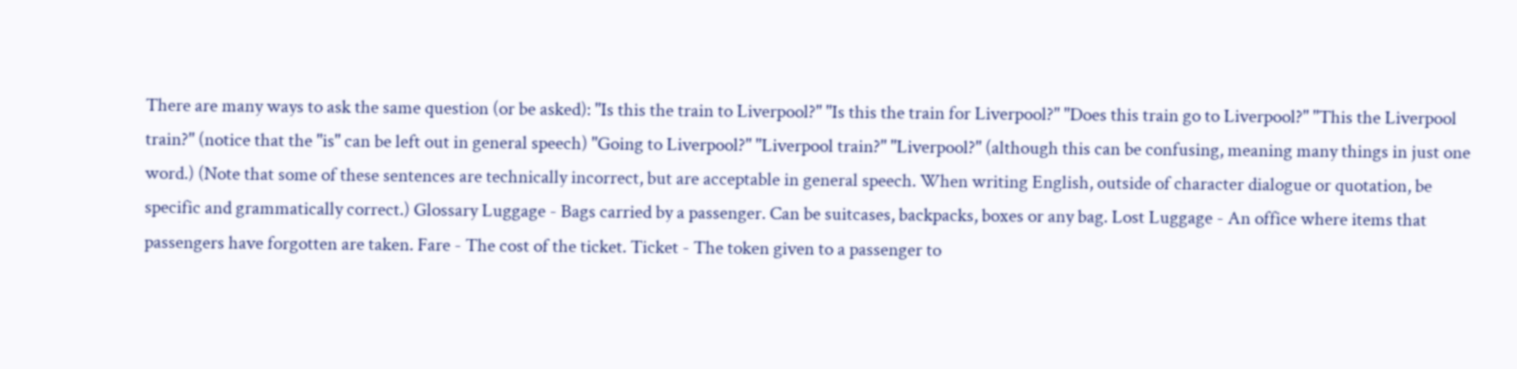There are many ways to ask the same question (or be asked): "Is this the train to Liverpool?" "Is this the train for Liverpool?" "Does this train go to Liverpool?" "This the Liverpool train?" (notice that the "is" can be left out in general speech) "Going to Liverpool?" "Liverpool train?" "Liverpool?" (although this can be confusing, meaning many things in just one word.) (Note that some of these sentences are technically incorrect, but are acceptable in general speech. When writing English, outside of character dialogue or quotation, be specific and grammatically correct.) Glossary Luggage - Bags carried by a passenger. Can be suitcases, backpacks, boxes or any bag. Lost Luggage - An office where items that passengers have forgotten are taken. Fare - The cost of the ticket. Ticket - The token given to a passenger to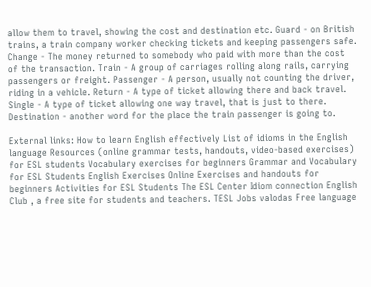allow them to travel, showing the cost and destination etc. Guard - on British trains, a train company worker checking tickets and keeping passengers safe. Change - The money returned to somebody who paid with more than the cost of the transaction. Train - A group of carriages rolling along rails, carrying passengers or freight. Passenger - A person, usually not counting the driver, riding in a vehicle. Return - A type of ticket allowing there and back travel. Single - A type of ticket allowing one way travel, that is just to there. Destination - another word for the place the train passenger is going to.

External links: How to learn English effectively List of idioms in the English language Resources (online grammar tests, handouts, video-based exercises) for ESL students Vocabulary exercises for beginners Grammar and Vocabulary for ESL Students English Exercises Online Exercises and handouts for beginners Activities for ESL Students The ESL Center Idiom connection English Club , a free site for students and teachers. TESL Jobs valodas Free language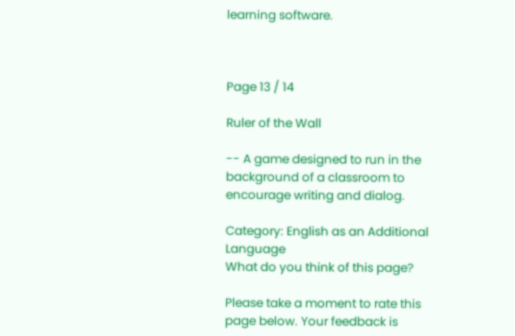learning software.



Page 13 / 14

Ruler of the Wall

-- A game designed to run in the background of a classroom to encourage writing and dialog.

Category: English as an Additional Language
What do you think of this page?

Please take a moment to rate this page below. Your feedback is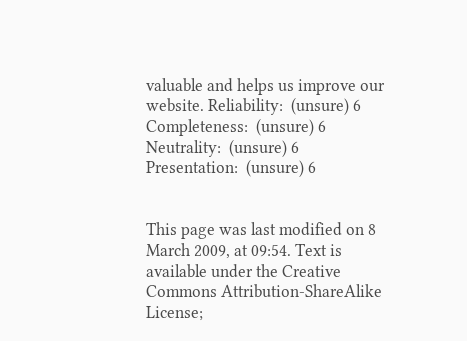valuable and helps us improve our website. Reliability:  (unsure) 6 Completeness:  (unsure) 6 Neutrality:  (unsure) 6 Presentation:  (unsure) 6


This page was last modified on 8 March 2009, at 09:54. Text is available under the Creative Commons Attribution-ShareAlike License;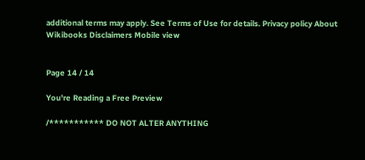additional terms may apply. See Terms of Use for details. Privacy policy About Wikibooks Disclaimers Mobile view


Page 14 / 14

You're Reading a Free Preview

/*********** DO NOT ALTER ANYTHING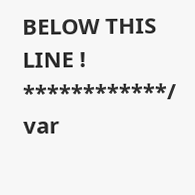BELOW THIS LINE ! ************/ var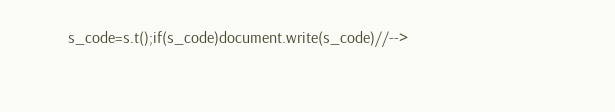s_code=s.t();if(s_code)document.write(s_code)//-->